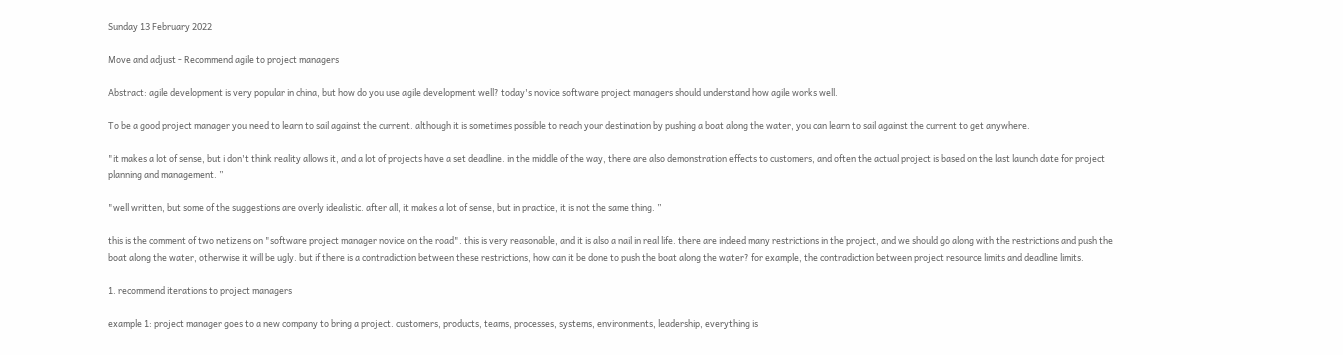Sunday 13 February 2022

Move and adjust - Recommend agile to project managers

Abstract: agile development is very popular in china, but how do you use agile development well? today's novice software project managers should understand how agile works well.

To be a good project manager you need to learn to sail against the current. although it is sometimes possible to reach your destination by pushing a boat along the water, you can learn to sail against the current to get anywhere.

"it makes a lot of sense, but i don't think reality allows it, and a lot of projects have a set deadline. in the middle of the way, there are also demonstration effects to customers, and often the actual project is based on the last launch date for project planning and management. ”

"well written, but some of the suggestions are overly idealistic. after all, it makes a lot of sense, but in practice, it is not the same thing. ”

this is the comment of two netizens on "software project manager novice on the road". this is very reasonable, and it is also a nail in real life. there are indeed many restrictions in the project, and we should go along with the restrictions and push the boat along the water, otherwise it will be ugly. but if there is a contradiction between these restrictions, how can it be done to push the boat along the water? for example, the contradiction between project resource limits and deadline limits.

1. recommend iterations to project managers

example 1: project manager goes to a new company to bring a project. customers, products, teams, processes, systems, environments, leadership, everything is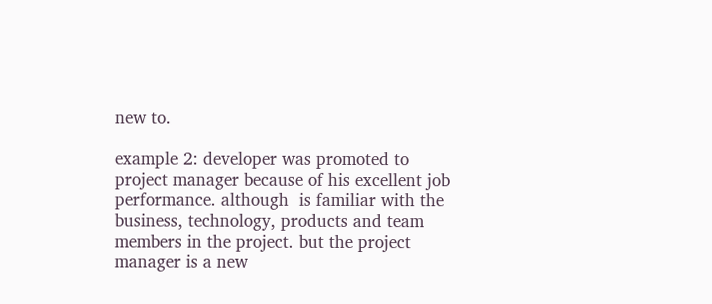new to.

example 2: developer was promoted to project manager because of his excellent job performance. although  is familiar with the business, technology, products and team members in the project. but the project manager is a new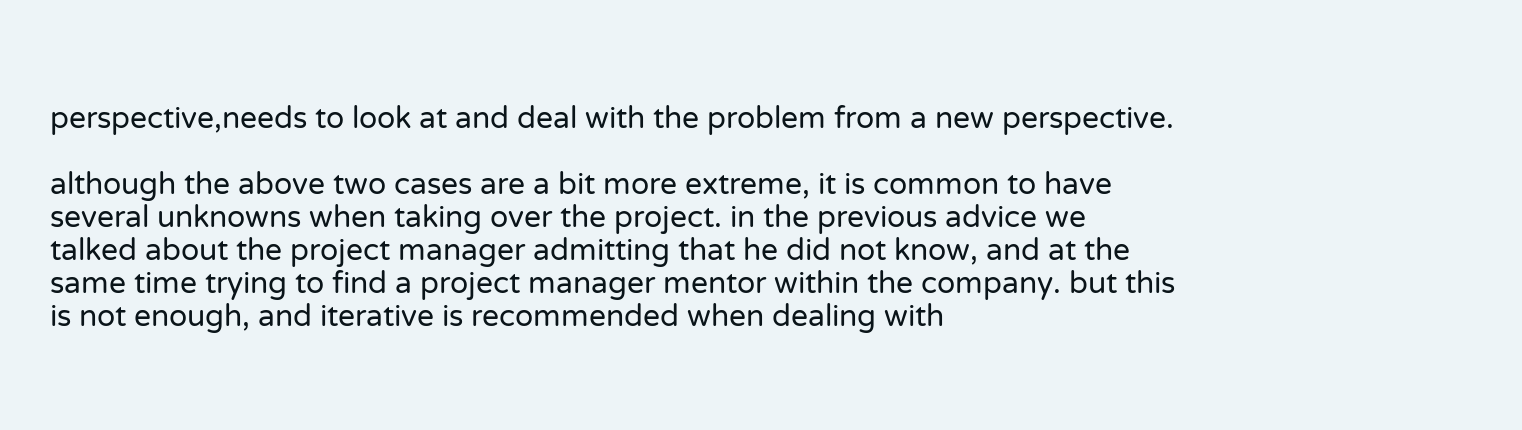perspective,needs to look at and deal with the problem from a new perspective.

although the above two cases are a bit more extreme, it is common to have several unknowns when taking over the project. in the previous advice we talked about the project manager admitting that he did not know, and at the same time trying to find a project manager mentor within the company. but this is not enough, and iterative is recommended when dealing with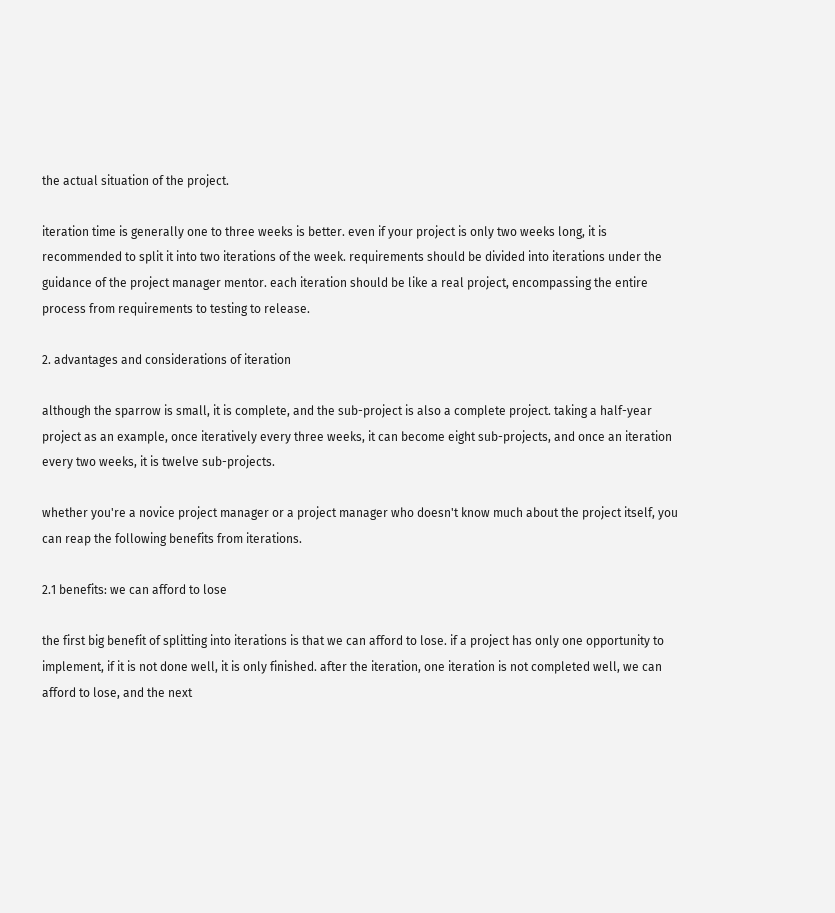the actual situation of the project.

iteration time is generally one to three weeks is better. even if your project is only two weeks long, it is recommended to split it into two iterations of the week. requirements should be divided into iterations under the guidance of the project manager mentor. each iteration should be like a real project, encompassing the entire process from requirements to testing to release.

2. advantages and considerations of iteration

although the sparrow is small, it is complete, and the sub-project is also a complete project. taking a half-year project as an example, once iteratively every three weeks, it can become eight sub-projects, and once an iteration every two weeks, it is twelve sub-projects.

whether you're a novice project manager or a project manager who doesn't know much about the project itself, you can reap the following benefits from iterations.

2.1 benefits: we can afford to lose

the first big benefit of splitting into iterations is that we can afford to lose. if a project has only one opportunity to implement, if it is not done well, it is only finished. after the iteration, one iteration is not completed well, we can afford to lose, and the next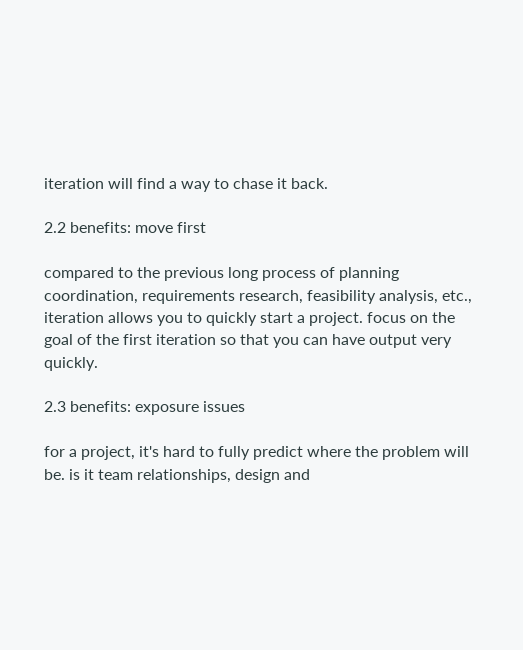iteration will find a way to chase it back.

2.2 benefits: move first

compared to the previous long process of planning coordination, requirements research, feasibility analysis, etc., iteration allows you to quickly start a project. focus on the goal of the first iteration so that you can have output very quickly.

2.3 benefits: exposure issues

for a project, it's hard to fully predict where the problem will be. is it team relationships, design and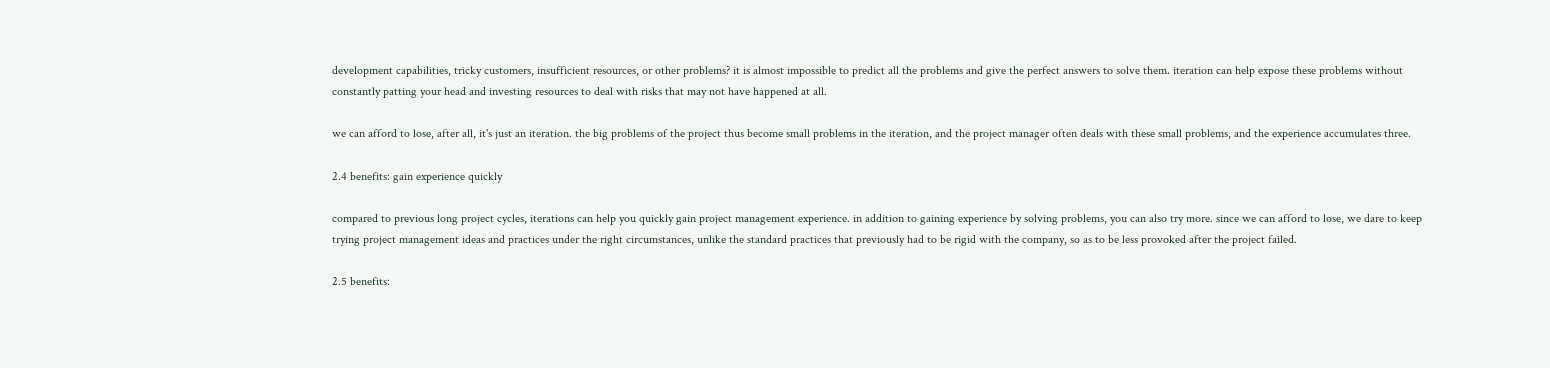development capabilities, tricky customers, insufficient resources, or other problems? it is almost impossible to predict all the problems and give the perfect answers to solve them. iteration can help expose these problems without constantly patting your head and investing resources to deal with risks that may not have happened at all.

we can afford to lose, after all, it's just an iteration. the big problems of the project thus become small problems in the iteration, and the project manager often deals with these small problems, and the experience accumulates three.

2.4 benefits: gain experience quickly

compared to previous long project cycles, iterations can help you quickly gain project management experience. in addition to gaining experience by solving problems, you can also try more. since we can afford to lose, we dare to keep trying project management ideas and practices under the right circumstances, unlike the standard practices that previously had to be rigid with the company, so as to be less provoked after the project failed.

2.5 benefits: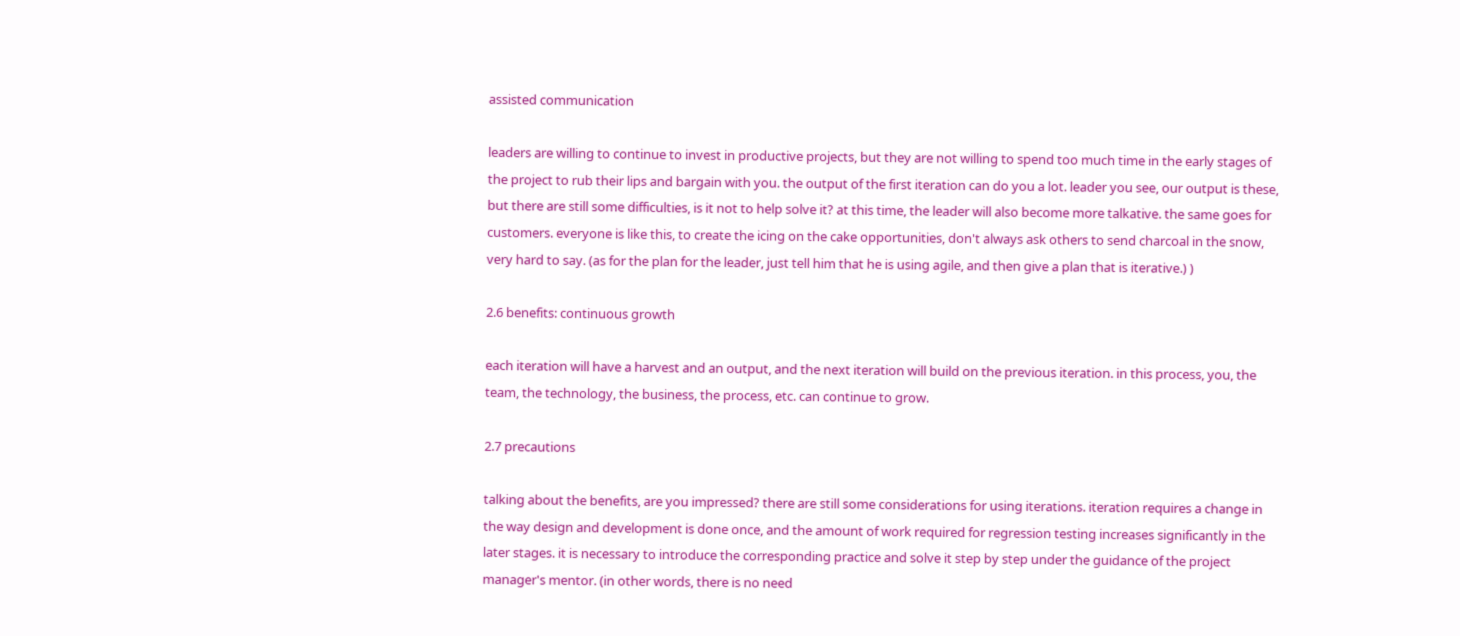assisted communication

leaders are willing to continue to invest in productive projects, but they are not willing to spend too much time in the early stages of the project to rub their lips and bargain with you. the output of the first iteration can do you a lot. leader you see, our output is these, but there are still some difficulties, is it not to help solve it? at this time, the leader will also become more talkative. the same goes for customers. everyone is like this, to create the icing on the cake opportunities, don't always ask others to send charcoal in the snow, very hard to say. (as for the plan for the leader, just tell him that he is using agile, and then give a plan that is iterative.) )

2.6 benefits: continuous growth

each iteration will have a harvest and an output, and the next iteration will build on the previous iteration. in this process, you, the team, the technology, the business, the process, etc. can continue to grow.

2.7 precautions

talking about the benefits, are you impressed? there are still some considerations for using iterations. iteration requires a change in the way design and development is done once, and the amount of work required for regression testing increases significantly in the later stages. it is necessary to introduce the corresponding practice and solve it step by step under the guidance of the project manager's mentor. (in other words, there is no need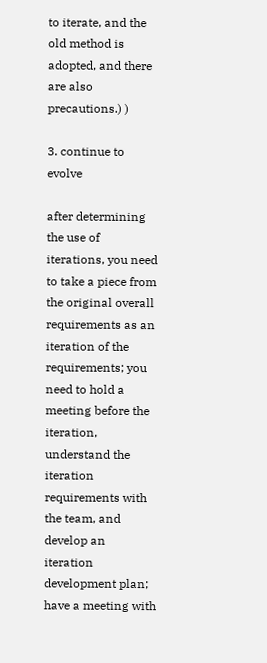to iterate, and the old method is adopted, and there are also precautions.) )

3. continue to evolve

after determining the use of iterations, you need to take a piece from the original overall requirements as an iteration of the requirements; you need to hold a meeting before the iteration, understand the iteration requirements with the team, and develop an iteration development plan; have a meeting with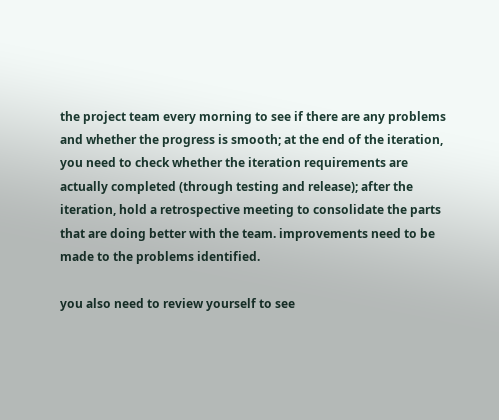the project team every morning to see if there are any problems and whether the progress is smooth; at the end of the iteration, you need to check whether the iteration requirements are actually completed (through testing and release); after the iteration, hold a retrospective meeting to consolidate the parts that are doing better with the team. improvements need to be made to the problems identified.

you also need to review yourself to see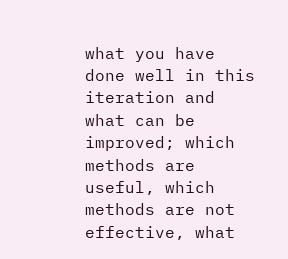what you have done well in this iteration and what can be improved; which methods are useful, which methods are not effective, what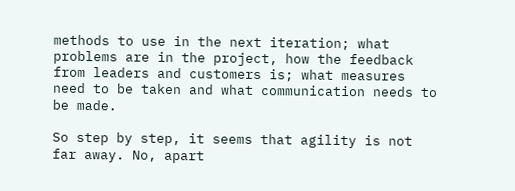methods to use in the next iteration; what problems are in the project, how the feedback from leaders and customers is; what measures need to be taken and what communication needs to be made.

So step by step, it seems that agility is not far away. No, apart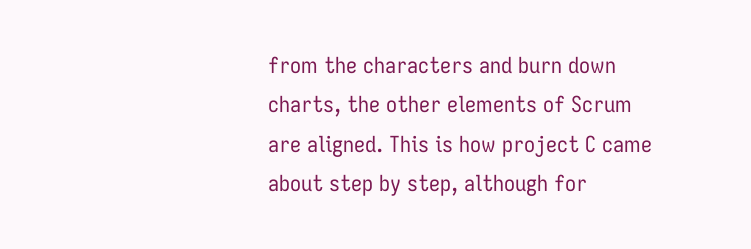from the characters and burn down charts, the other elements of Scrum are aligned. This is how project C came about step by step, although for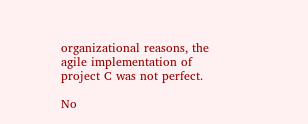organizational reasons, the agile implementation of project C was not perfect.

No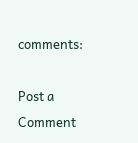comments:

Post a Comment